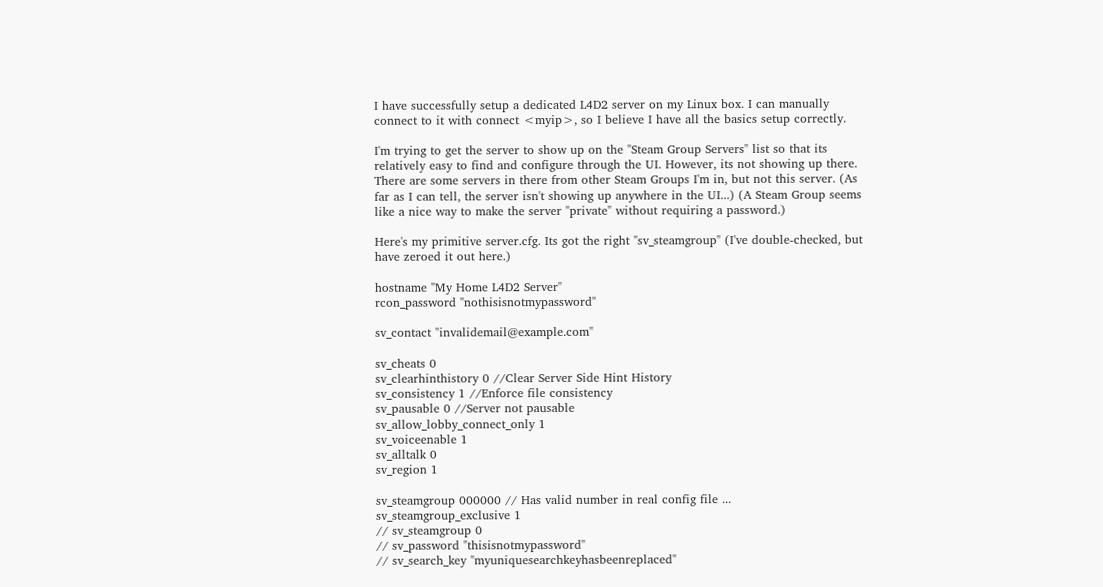I have successfully setup a dedicated L4D2 server on my Linux box. I can manually connect to it with connect <myip>, so I believe I have all the basics setup correctly.

I'm trying to get the server to show up on the "Steam Group Servers" list so that its relatively easy to find and configure through the UI. However, its not showing up there. There are some servers in there from other Steam Groups I'm in, but not this server. (As far as I can tell, the server isn't showing up anywhere in the UI...) (A Steam Group seems like a nice way to make the server "private" without requiring a password.)

Here's my primitive server.cfg. Its got the right "sv_steamgroup" (I've double-checked, but have zeroed it out here.)

hostname "My Home L4D2 Server"
rcon_password "nothisisnotmypassword"

sv_contact "invalidemail@example.com"

sv_cheats 0
sv_clearhinthistory 0 //Clear Server Side Hint History
sv_consistency 1 //Enforce file consistency
sv_pausable 0 //Server not pausable
sv_allow_lobby_connect_only 1
sv_voiceenable 1
sv_alltalk 0
sv_region 1

sv_steamgroup 000000 // Has valid number in real config file ...
sv_steamgroup_exclusive 1
// sv_steamgroup 0
// sv_password "thisisnotmypassword"
// sv_search_key "myuniquesearchkeyhasbeenreplaced"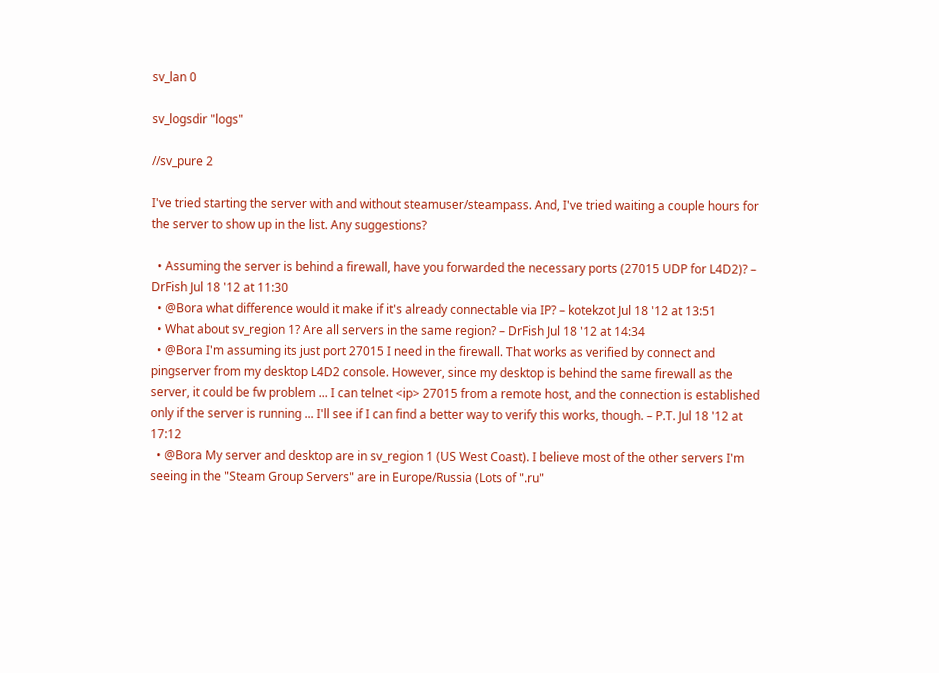sv_lan 0

sv_logsdir "logs"

//sv_pure 2

I've tried starting the server with and without steamuser/steampass. And, I've tried waiting a couple hours for the server to show up in the list. Any suggestions?

  • Assuming the server is behind a firewall, have you forwarded the necessary ports (27015 UDP for L4D2)? – DrFish Jul 18 '12 at 11:30
  • @Bora what difference would it make if it's already connectable via IP? – kotekzot Jul 18 '12 at 13:51
  • What about sv_region 1? Are all servers in the same region? – DrFish Jul 18 '12 at 14:34
  • @Bora I'm assuming its just port 27015 I need in the firewall. That works as verified by connect and pingserver from my desktop L4D2 console. However, since my desktop is behind the same firewall as the server, it could be fw problem ... I can telnet <ip> 27015 from a remote host, and the connection is established only if the server is running ... I'll see if I can find a better way to verify this works, though. – P.T. Jul 18 '12 at 17:12
  • @Bora My server and desktop are in sv_region 1 (US West Coast). I believe most of the other servers I'm seeing in the "Steam Group Servers" are in Europe/Russia (Lots of ".ru"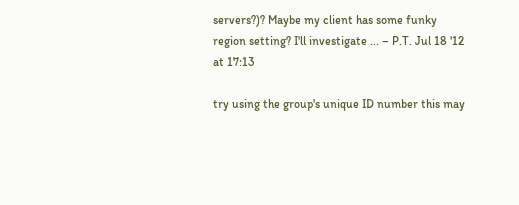servers?)? Maybe my client has some funky region setting? I'll investigate ... – P.T. Jul 18 '12 at 17:13

try using the group's unique ID number this may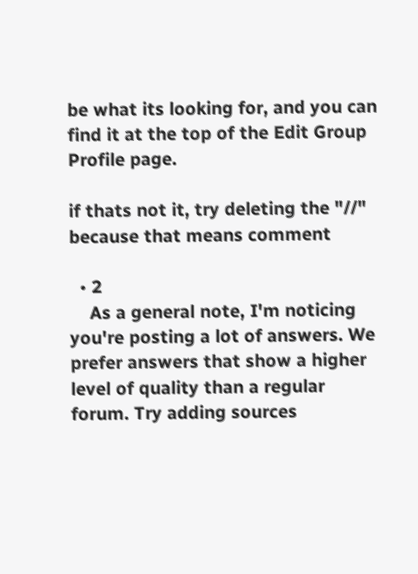be what its looking for, and you can find it at the top of the Edit Group Profile page.

if thats not it, try deleting the "//" because that means comment

  • 2
    As a general note, I'm noticing you're posting a lot of answers. We prefer answers that show a higher level of quality than a regular forum. Try adding sources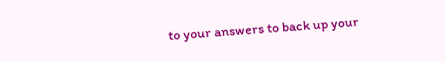to your answers to back up your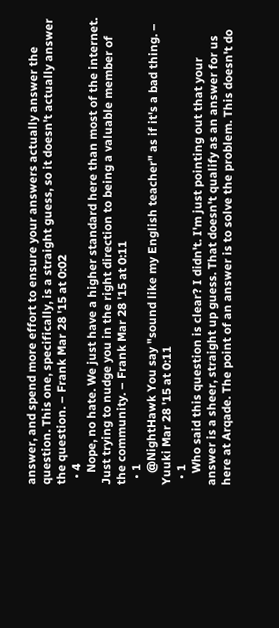answer, and spend more effort to ensure your answers actually answer the question. This one, specifically, is a straight guess, so it doesn't actually answer the question. – Frank Mar 28 '15 at 0:02
  • 4
    Nope, no hate. We just have a higher standard here than most of the internet. Just trying to nudge you in the right direction to being a valuable member of the community. – Frank Mar 28 '15 at 0:11
  • 1
    @NightHawk You say "sound like my English teacher" as if it's a bad thing. – Yuuki Mar 28 '15 at 0:11
  • 1
    Who said this question is clear? I didn't. I'm just pointing out that your answer is a sheer, straight up guess. That doesn't qualify as an answer for us here at Arqade. The point of an answer is to solve the problem. This doesn't do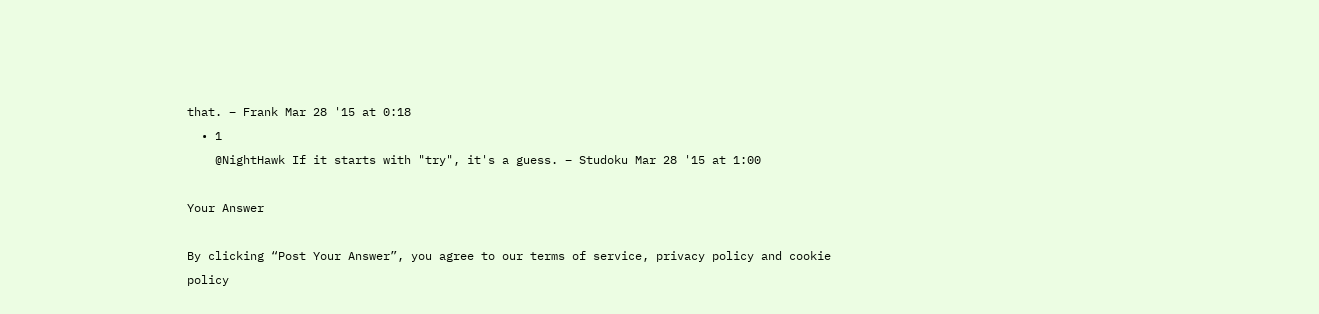that. – Frank Mar 28 '15 at 0:18
  • 1
    @NightHawk If it starts with "try", it's a guess. – Studoku Mar 28 '15 at 1:00

Your Answer

By clicking “Post Your Answer”, you agree to our terms of service, privacy policy and cookie policy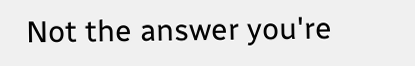Not the answer you're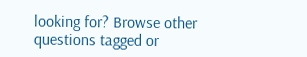looking for? Browse other questions tagged or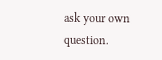ask your own question.